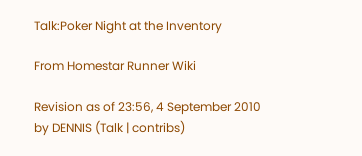Talk:Poker Night at the Inventory

From Homestar Runner Wiki

Revision as of 23:56, 4 September 2010 by DENNIS (Talk | contribs)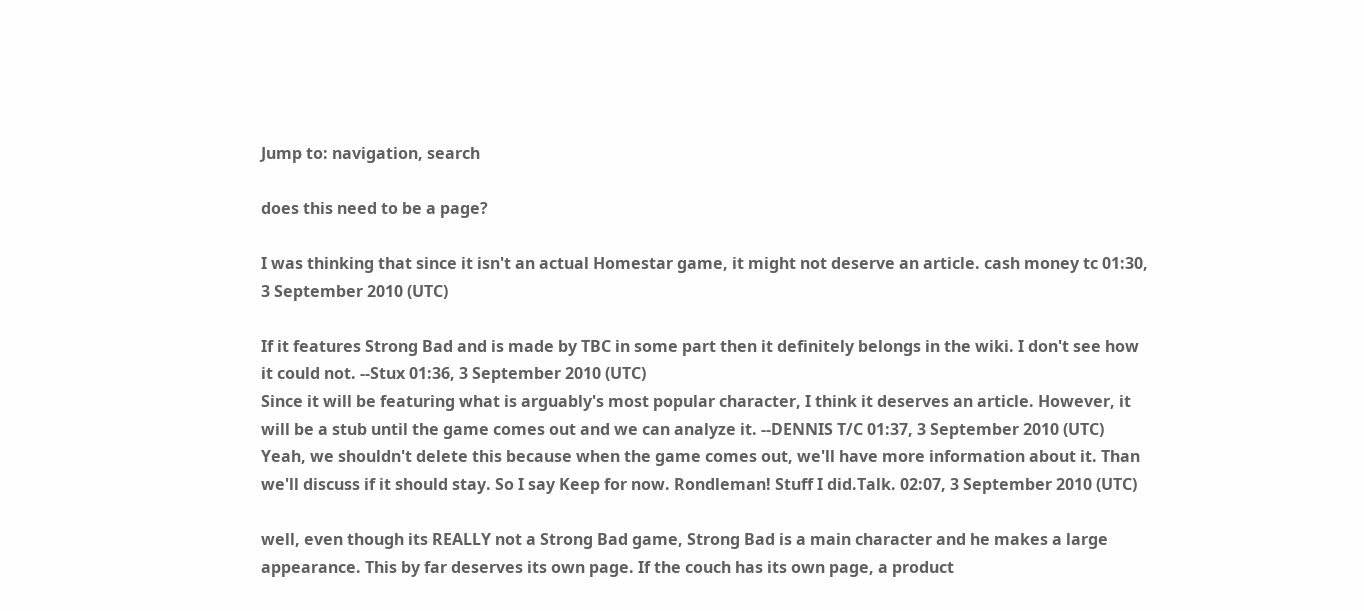Jump to: navigation, search

does this need to be a page?

I was thinking that since it isn't an actual Homestar game, it might not deserve an article. cash money tc 01:30, 3 September 2010 (UTC)

If it features Strong Bad and is made by TBC in some part then it definitely belongs in the wiki. I don't see how it could not. --Stux 01:36, 3 September 2010 (UTC)
Since it will be featuring what is arguably's most popular character, I think it deserves an article. However, it will be a stub until the game comes out and we can analyze it. --DENNIS T/C 01:37, 3 September 2010 (UTC)
Yeah, we shouldn't delete this because when the game comes out, we'll have more information about it. Than we'll discuss if it should stay. So I say Keep for now. Rondleman! Stuff I did.Talk. 02:07, 3 September 2010 (UTC)

well, even though its REALLY not a Strong Bad game, Strong Bad is a main character and he makes a large appearance. This by far deserves its own page. If the couch has its own page, a product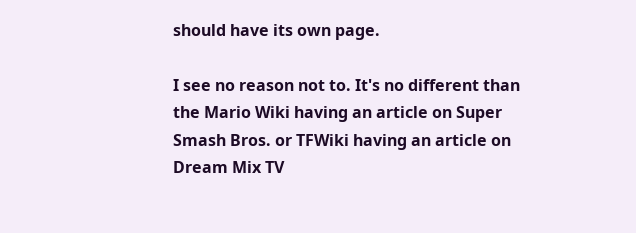should have its own page.

I see no reason not to. It's no different than the Mario Wiki having an article on Super Smash Bros. or TFWiki having an article on Dream Mix TV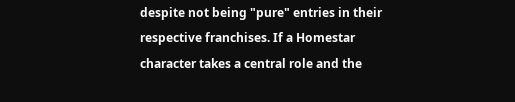despite not being "pure" entries in their respective franchises. If a Homestar character takes a central role and the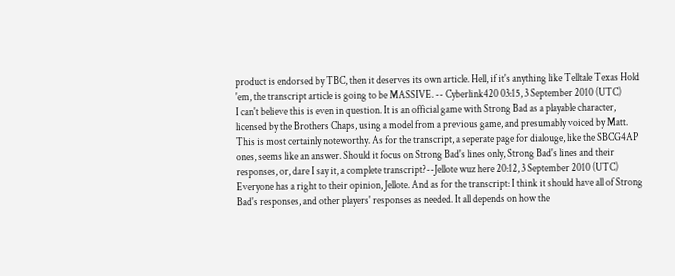product is endorsed by TBC, then it deserves its own article. Hell, if it's anything like Telltale Texas Hold 'em, the transcript article is going to be MASSIVE. -- Cyberlink420 03:15, 3 September 2010 (UTC)
I can't believe this is even in question. It is an official game with Strong Bad as a playable character, licensed by the Brothers Chaps, using a model from a previous game, and presumably voiced by Matt. This is most certainly noteworthy. As for the transcript, a seperate page for dialouge, like the SBCG4AP ones, seems like an answer. Should it focus on Strong Bad's lines only, Strong Bad's lines and their responses, or, dare I say it, a complete transcript?--Jellote wuz here 20:12, 3 September 2010 (UTC)
Everyone has a right to their opinion, Jellote. And as for the transcript: I think it should have all of Strong Bad's responses, and other players' responses as needed. It all depends on how the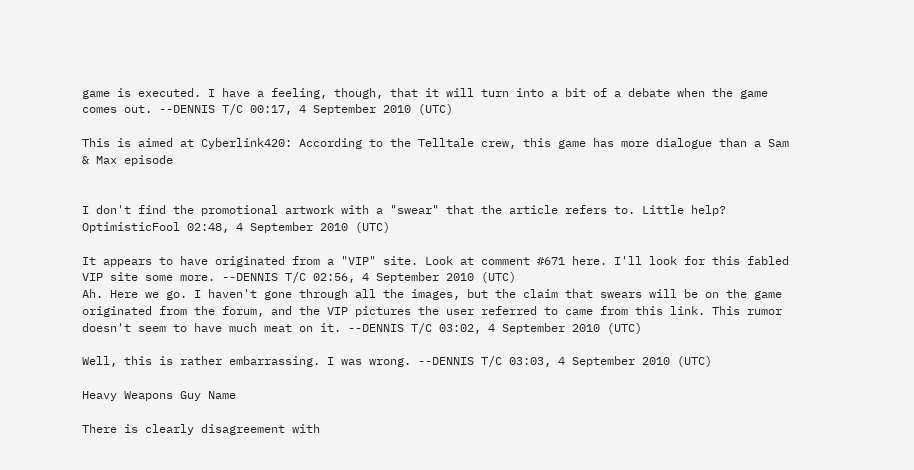game is executed. I have a feeling, though, that it will turn into a bit of a debate when the game comes out. --DENNIS T/C 00:17, 4 September 2010 (UTC)

This is aimed at Cyberlink420: According to the Telltale crew, this game has more dialogue than a Sam & Max episode


I don't find the promotional artwork with a "swear" that the article refers to. Little help? OptimisticFool 02:48, 4 September 2010 (UTC)

It appears to have originated from a "VIP" site. Look at comment #671 here. I'll look for this fabled VIP site some more. --DENNIS T/C 02:56, 4 September 2010 (UTC)
Ah. Here we go. I haven't gone through all the images, but the claim that swears will be on the game originated from the forum, and the VIP pictures the user referred to came from this link. This rumor doesn't seem to have much meat on it. --DENNIS T/C 03:02, 4 September 2010 (UTC)

Well, this is rather embarrassing. I was wrong. --DENNIS T/C 03:03, 4 September 2010 (UTC)

Heavy Weapons Guy Name

There is clearly disagreement with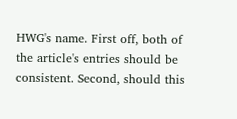HWG's name. First off, both of the article's entries should be consistent. Second, should this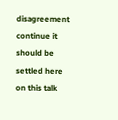disagreement continue it should be settled here on this talk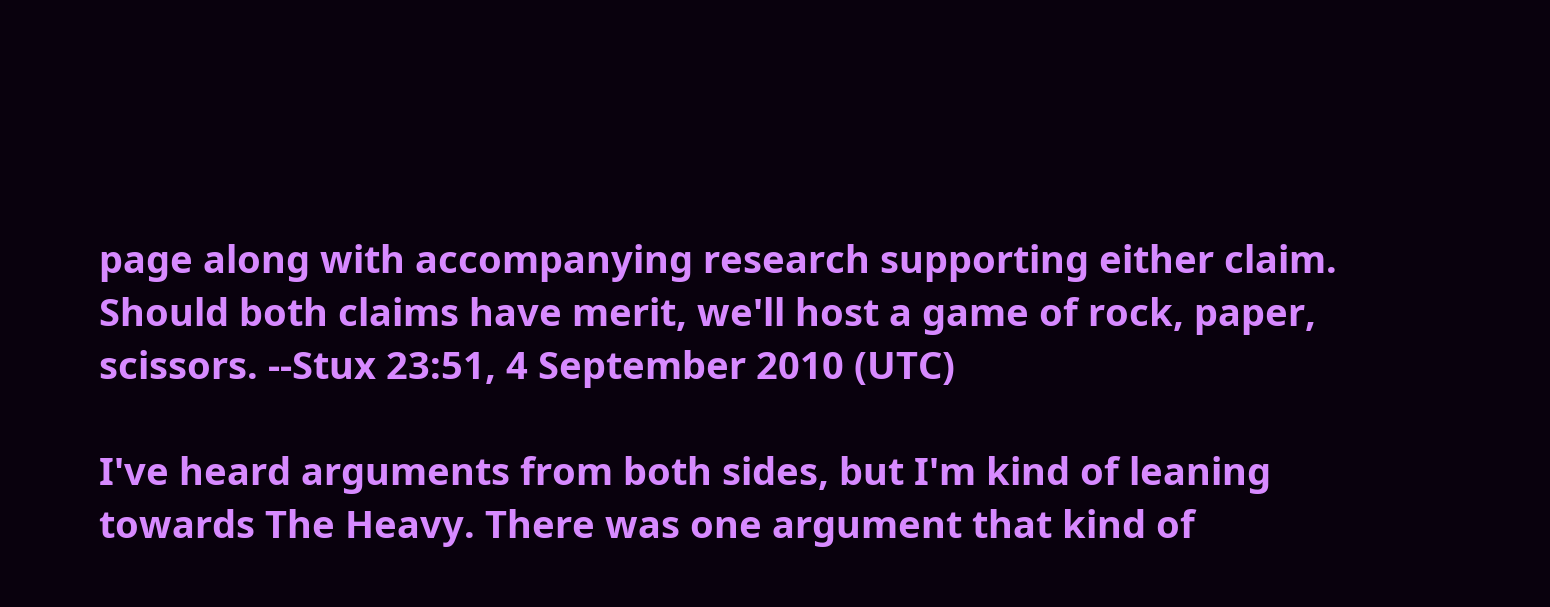page along with accompanying research supporting either claim. Should both claims have merit, we'll host a game of rock, paper, scissors. --Stux 23:51, 4 September 2010 (UTC)

I've heard arguments from both sides, but I'm kind of leaning towards The Heavy. There was one argument that kind of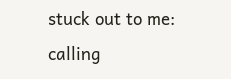stuck out to me: calling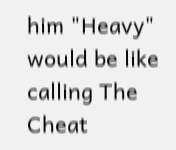him "Heavy" would be like calling The Cheat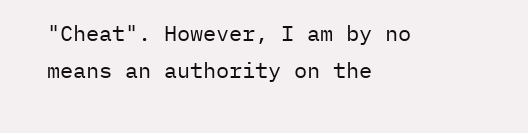"Cheat". However, I am by no means an authority on the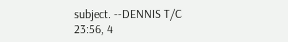subject. --DENNIS T/C 23:56, 4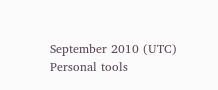September 2010 (UTC)
Personal tools